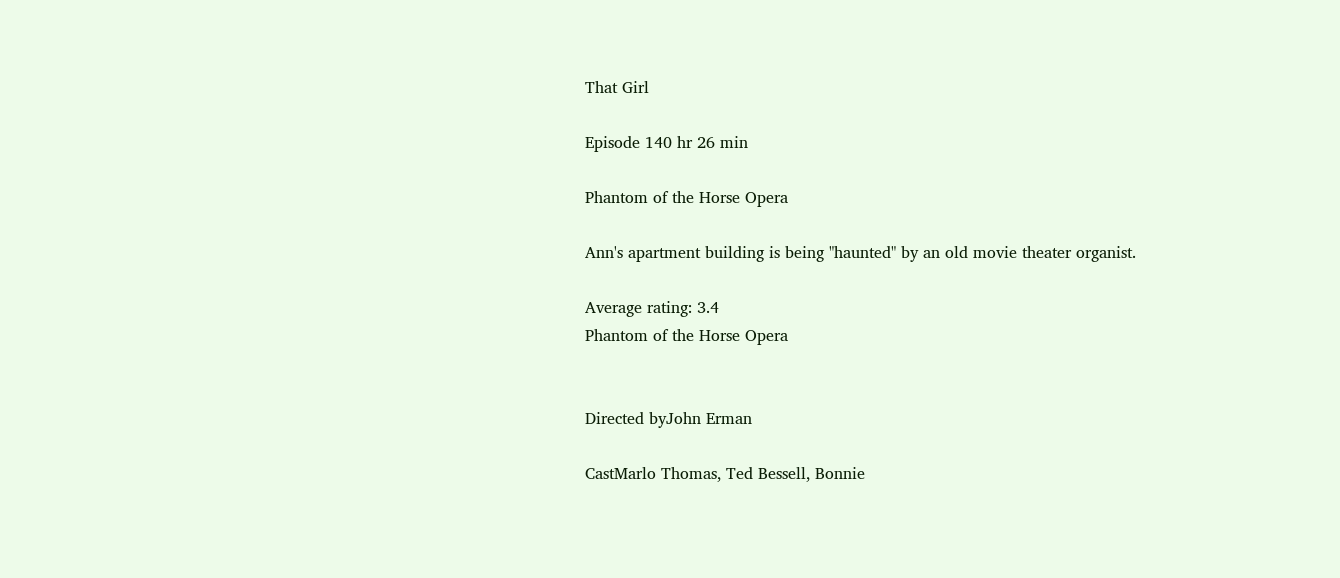That Girl

Episode 140 hr 26 min

Phantom of the Horse Opera

Ann's apartment building is being "haunted" by an old movie theater organist.

Average rating: 3.4
Phantom of the Horse Opera


Directed byJohn Erman

CastMarlo Thomas, Ted Bessell, Bonnie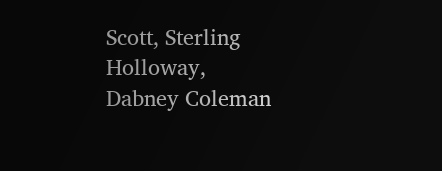Scott, Sterling Holloway, Dabney Coleman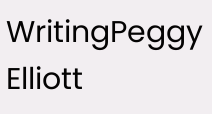WritingPeggy Elliott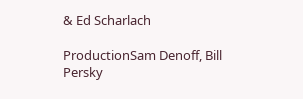& Ed Scharlach

ProductionSam Denoff, Bill Persky